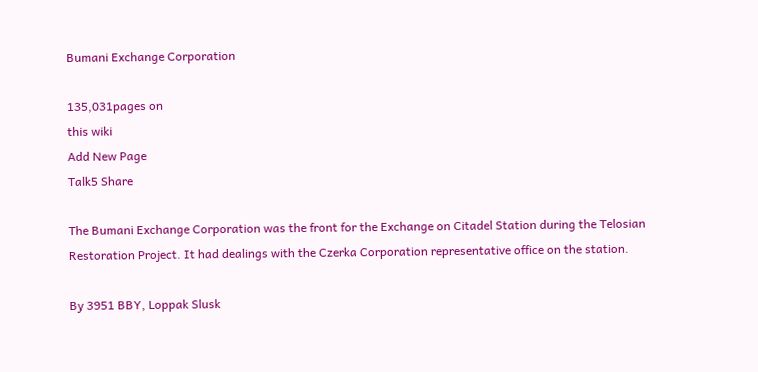Bumani Exchange Corporation

135,031pages on
this wiki
Add New Page
Talk5 Share

The Bumani Exchange Corporation was the front for the Exchange on Citadel Station during the Telosian Restoration Project. It had dealings with the Czerka Corporation representative office on the station.

By 3951 BBY, Loppak Slusk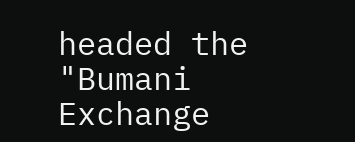headed the "Bumani Exchange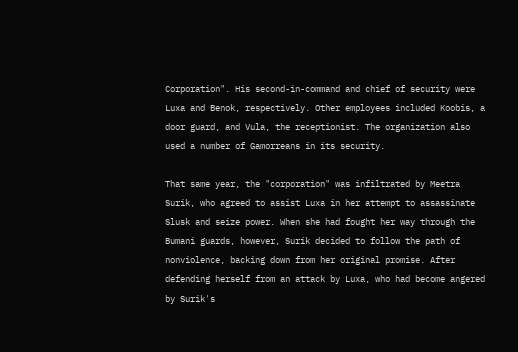Corporation". His second-in-command and chief of security were Luxa and Benok, respectively. Other employees included Koobis, a door guard, and Vula, the receptionist. The organization also used a number of Gamorreans in its security.

That same year, the "corporation" was infiltrated by Meetra Surik, who agreed to assist Luxa in her attempt to assassinate Slusk and seize power. When she had fought her way through the Bumani guards, however, Surik decided to follow the path of nonviolence, backing down from her original promise. After defending herself from an attack by Luxa, who had become angered by Surik's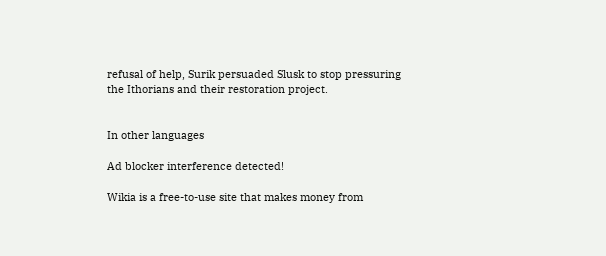refusal of help, Surik persuaded Slusk to stop pressuring the Ithorians and their restoration project.


In other languages

Ad blocker interference detected!

Wikia is a free-to-use site that makes money from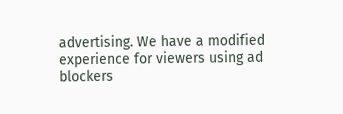advertising. We have a modified experience for viewers using ad blockers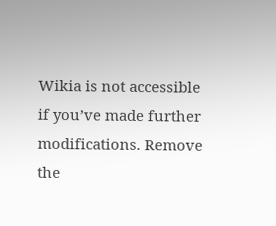Wikia is not accessible if you’ve made further modifications. Remove the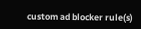custom ad blocker rule(s)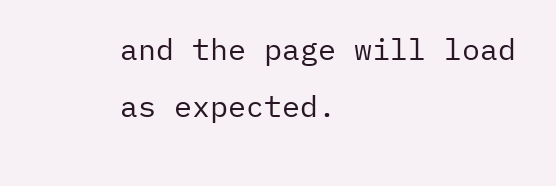and the page will load as expected.